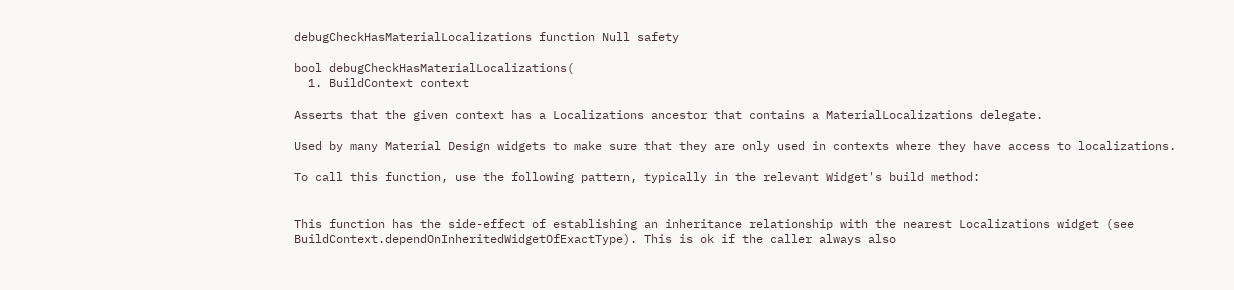debugCheckHasMaterialLocalizations function Null safety

bool debugCheckHasMaterialLocalizations(
  1. BuildContext context

Asserts that the given context has a Localizations ancestor that contains a MaterialLocalizations delegate.

Used by many Material Design widgets to make sure that they are only used in contexts where they have access to localizations.

To call this function, use the following pattern, typically in the relevant Widget's build method:


This function has the side-effect of establishing an inheritance relationship with the nearest Localizations widget (see BuildContext.dependOnInheritedWidgetOfExactType). This is ok if the caller always also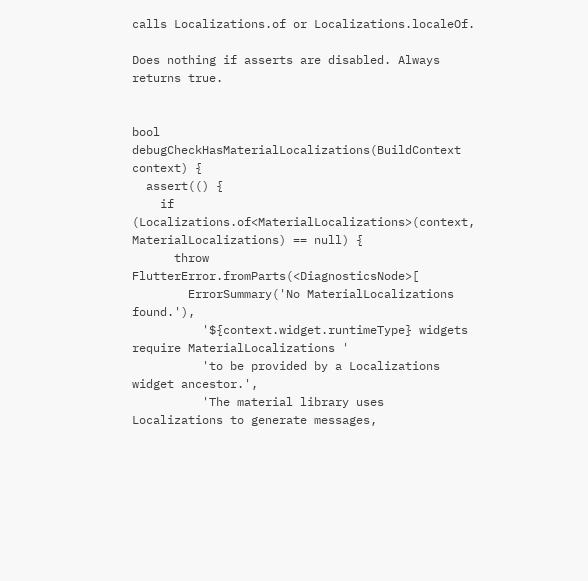calls Localizations.of or Localizations.localeOf.

Does nothing if asserts are disabled. Always returns true.


bool debugCheckHasMaterialLocalizations(BuildContext context) {
  assert(() {
    if (Localizations.of<MaterialLocalizations>(context, MaterialLocalizations) == null) {
      throw FlutterError.fromParts(<DiagnosticsNode>[
        ErrorSummary('No MaterialLocalizations found.'),
          '${context.widget.runtimeType} widgets require MaterialLocalizations '
          'to be provided by a Localizations widget ancestor.',
          'The material library uses Localizations to generate messages,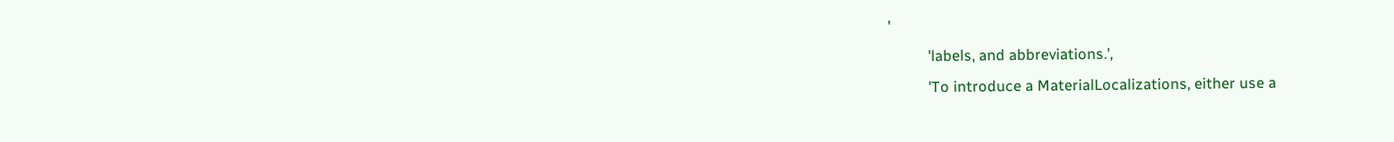'
          'labels, and abbreviations.',
          'To introduce a MaterialLocalizations, either use a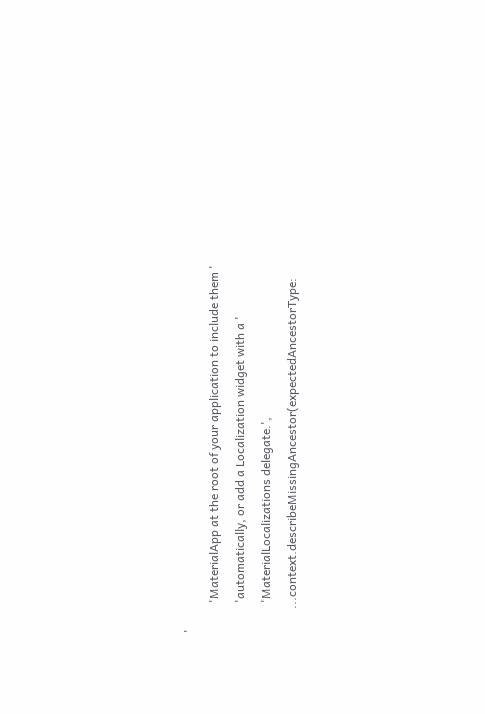'
          'MaterialApp at the root of your application to include them '
          'automatically, or add a Localization widget with a '
          'MaterialLocalizations delegate.',
        ...context.describeMissingAncestor(expectedAncestorType: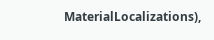MaterialLocalizations),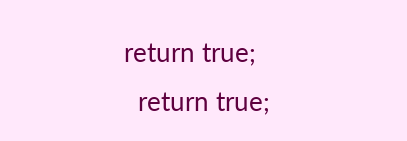return true;
  return true;